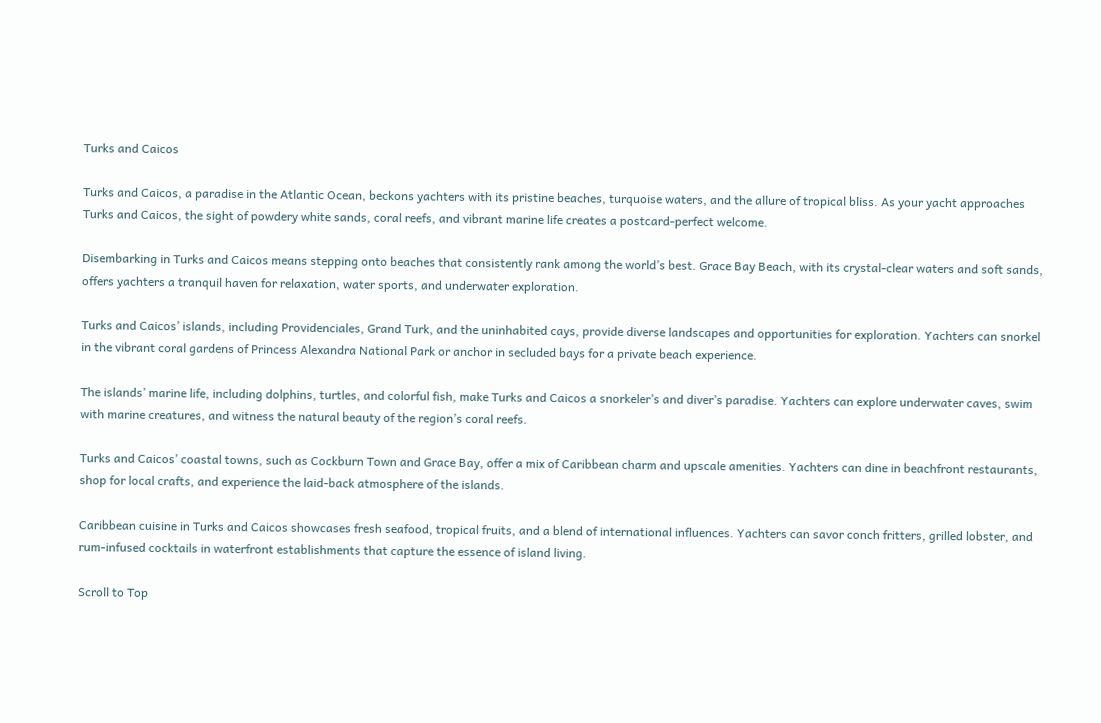Turks and Caicos

Turks and Caicos, a paradise in the Atlantic Ocean, beckons yachters with its pristine beaches, turquoise waters, and the allure of tropical bliss. As your yacht approaches Turks and Caicos, the sight of powdery white sands, coral reefs, and vibrant marine life creates a postcard-perfect welcome.

Disembarking in Turks and Caicos means stepping onto beaches that consistently rank among the world’s best. Grace Bay Beach, with its crystal-clear waters and soft sands, offers yachters a tranquil haven for relaxation, water sports, and underwater exploration.

Turks and Caicos’ islands, including Providenciales, Grand Turk, and the uninhabited cays, provide diverse landscapes and opportunities for exploration. Yachters can snorkel in the vibrant coral gardens of Princess Alexandra National Park or anchor in secluded bays for a private beach experience.

The islands’ marine life, including dolphins, turtles, and colorful fish, make Turks and Caicos a snorkeler’s and diver’s paradise. Yachters can explore underwater caves, swim with marine creatures, and witness the natural beauty of the region’s coral reefs.

Turks and Caicos’ coastal towns, such as Cockburn Town and Grace Bay, offer a mix of Caribbean charm and upscale amenities. Yachters can dine in beachfront restaurants, shop for local crafts, and experience the laid-back atmosphere of the islands.

Caribbean cuisine in Turks and Caicos showcases fresh seafood, tropical fruits, and a blend of international influences. Yachters can savor conch fritters, grilled lobster, and rum-infused cocktails in waterfront establishments that capture the essence of island living.

Scroll to Top